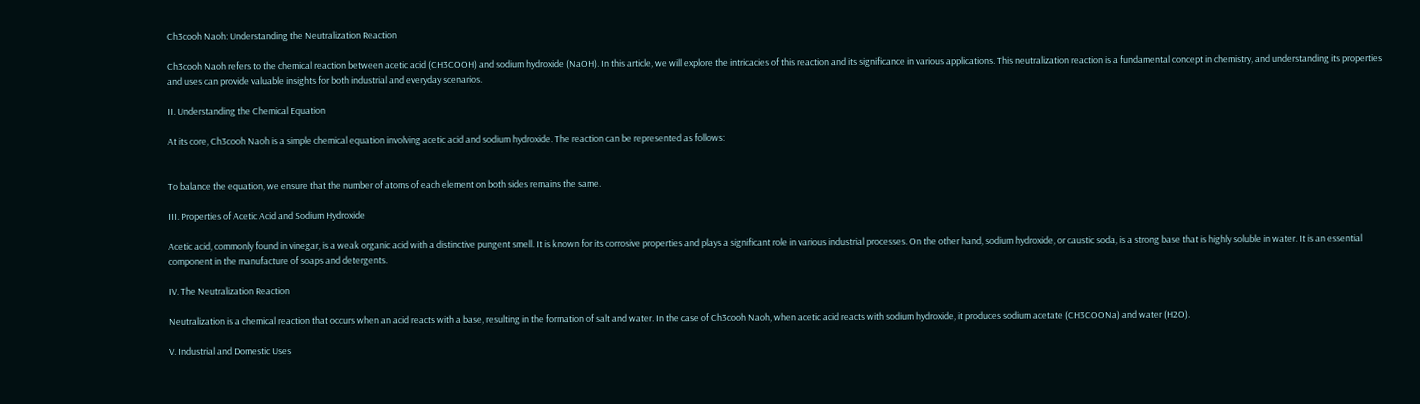Ch3cooh Naoh: Understanding the Neutralization Reaction

Ch3cooh Naoh refers to the chemical reaction between acetic acid (CH3COOH) and sodium hydroxide (NaOH). In this article, we will explore the intricacies of this reaction and its significance in various applications. This neutralization reaction is a fundamental concept in chemistry, and understanding its properties and uses can provide valuable insights for both industrial and everyday scenarios.

II. Understanding the Chemical Equation

At its core, Ch3cooh Naoh is a simple chemical equation involving acetic acid and sodium hydroxide. The reaction can be represented as follows:


To balance the equation, we ensure that the number of atoms of each element on both sides remains the same.

III. Properties of Acetic Acid and Sodium Hydroxide

Acetic acid, commonly found in vinegar, is a weak organic acid with a distinctive pungent smell. It is known for its corrosive properties and plays a significant role in various industrial processes. On the other hand, sodium hydroxide, or caustic soda, is a strong base that is highly soluble in water. It is an essential component in the manufacture of soaps and detergents.

IV. The Neutralization Reaction

Neutralization is a chemical reaction that occurs when an acid reacts with a base, resulting in the formation of salt and water. In the case of Ch3cooh Naoh, when acetic acid reacts with sodium hydroxide, it produces sodium acetate (CH3COONa) and water (H2O).

V. Industrial and Domestic Uses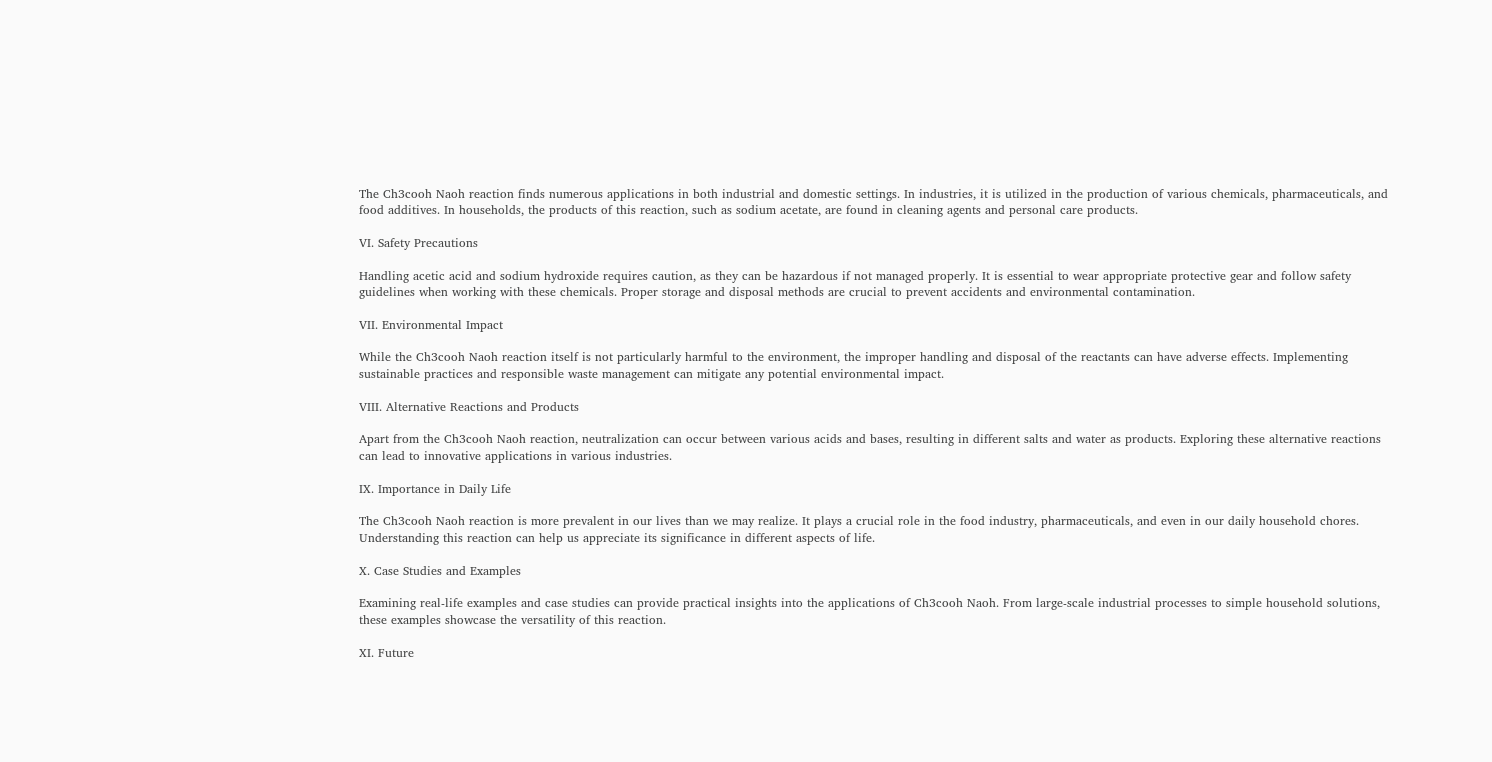The Ch3cooh Naoh reaction finds numerous applications in both industrial and domestic settings. In industries, it is utilized in the production of various chemicals, pharmaceuticals, and food additives. In households, the products of this reaction, such as sodium acetate, are found in cleaning agents and personal care products.

VI. Safety Precautions

Handling acetic acid and sodium hydroxide requires caution, as they can be hazardous if not managed properly. It is essential to wear appropriate protective gear and follow safety guidelines when working with these chemicals. Proper storage and disposal methods are crucial to prevent accidents and environmental contamination.

VII. Environmental Impact

While the Ch3cooh Naoh reaction itself is not particularly harmful to the environment, the improper handling and disposal of the reactants can have adverse effects. Implementing sustainable practices and responsible waste management can mitigate any potential environmental impact.

VIII. Alternative Reactions and Products

Apart from the Ch3cooh Naoh reaction, neutralization can occur between various acids and bases, resulting in different salts and water as products. Exploring these alternative reactions can lead to innovative applications in various industries.

IX. Importance in Daily Life

The Ch3cooh Naoh reaction is more prevalent in our lives than we may realize. It plays a crucial role in the food industry, pharmaceuticals, and even in our daily household chores. Understanding this reaction can help us appreciate its significance in different aspects of life.

X. Case Studies and Examples

Examining real-life examples and case studies can provide practical insights into the applications of Ch3cooh Naoh. From large-scale industrial processes to simple household solutions, these examples showcase the versatility of this reaction.

XI. Future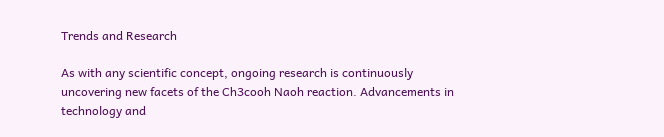Trends and Research

As with any scientific concept, ongoing research is continuously uncovering new facets of the Ch3cooh Naoh reaction. Advancements in technology and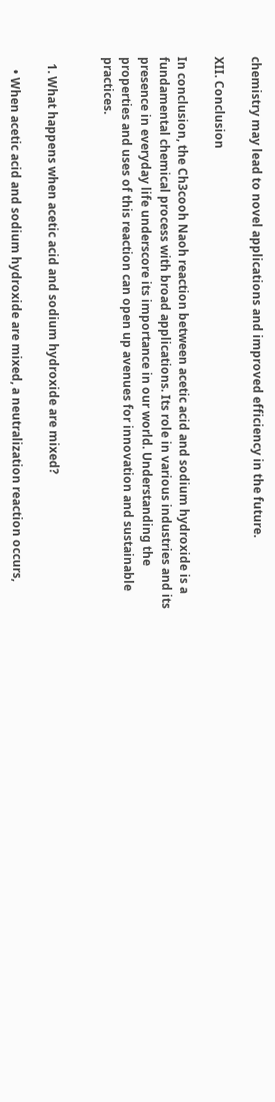chemistry may lead to novel applications and improved efficiency in the future.

XII. Conclusion

In conclusion, the Ch3cooh Naoh reaction between acetic acid and sodium hydroxide is a fundamental chemical process with broad applications. Its role in various industries and its presence in everyday life underscore its importance in our world. Understanding the properties and uses of this reaction can open up avenues for innovation and sustainable practices.


  1. What happens when acetic acid and sodium hydroxide are mixed?

    • When acetic acid and sodium hydroxide are mixed, a neutralization reaction occurs,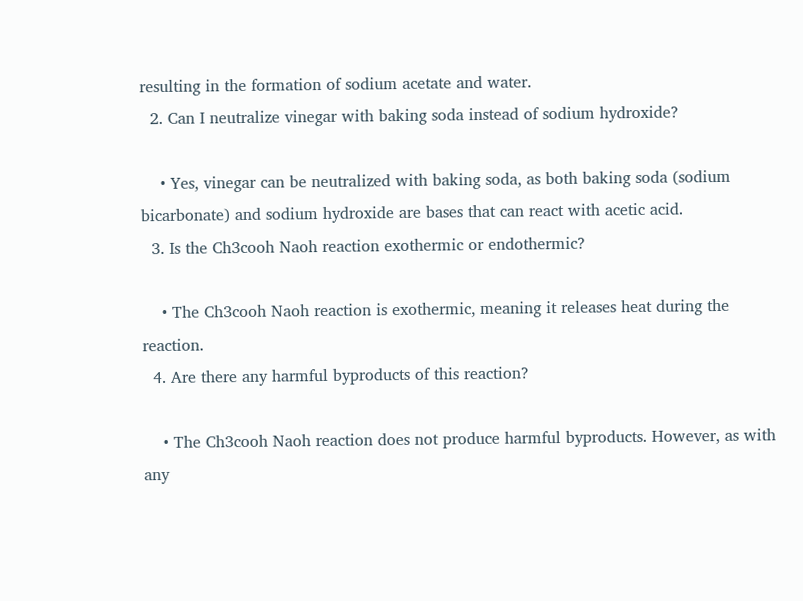resulting in the formation of sodium acetate and water.
  2. Can I neutralize vinegar with baking soda instead of sodium hydroxide?

    • Yes, vinegar can be neutralized with baking soda, as both baking soda (sodium bicarbonate) and sodium hydroxide are bases that can react with acetic acid.
  3. Is the Ch3cooh Naoh reaction exothermic or endothermic?

    • The Ch3cooh Naoh reaction is exothermic, meaning it releases heat during the reaction.
  4. Are there any harmful byproducts of this reaction?

    • The Ch3cooh Naoh reaction does not produce harmful byproducts. However, as with any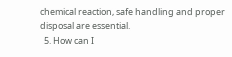chemical reaction, safe handling and proper disposal are essential.
  5. How can I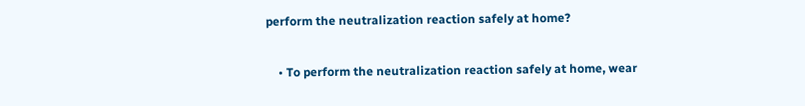perform the neutralization reaction safely at home?

    • To perform the neutralization reaction safely at home, wear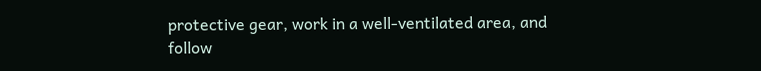protective gear, work in a well-ventilated area, and follow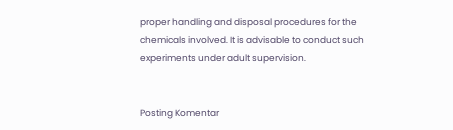proper handling and disposal procedures for the chemicals involved. It is advisable to conduct such experiments under adult supervision.


Posting Komentar